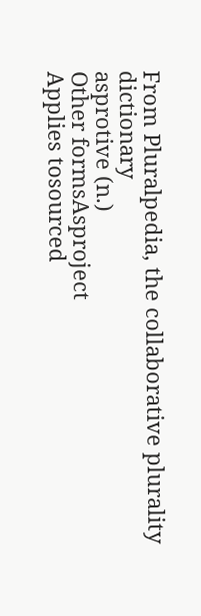From Pluralpedia, the collaborative plurality dictionary
asprotive (n.)
Other formsAsproject
Applies tosourced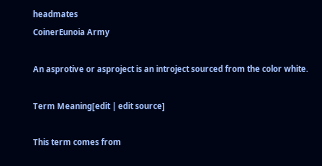headmates
CoinerEunoia Army

An asprotive or asproject is an introject sourced from the color white.

Term Meaning[edit | edit source]

This term comes from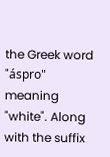the Greek word "áspro" meaning "white". Along with the suffix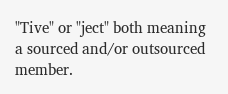"Tive" or "ject" both meaning a sourced and/or outsourced member.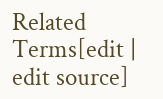Related Terms[edit | edit source]